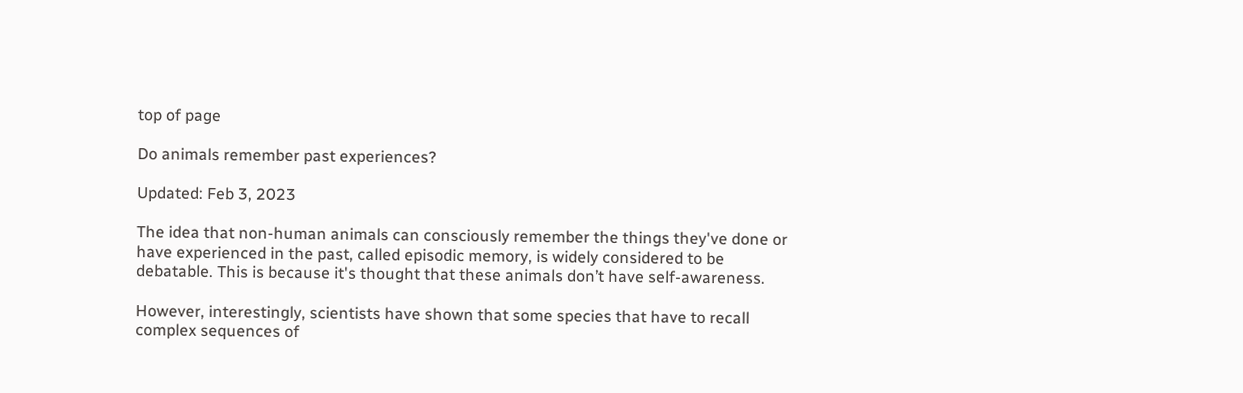top of page

Do animals remember past experiences?

Updated: Feb 3, 2023

The idea that non-human animals can consciously remember the things they've done or have experienced in the past, called episodic memory, is widely considered to be debatable. This is because it's thought that these animals don’t have self-awareness.

However, interestingly, scientists have shown that some species that have to recall complex sequences of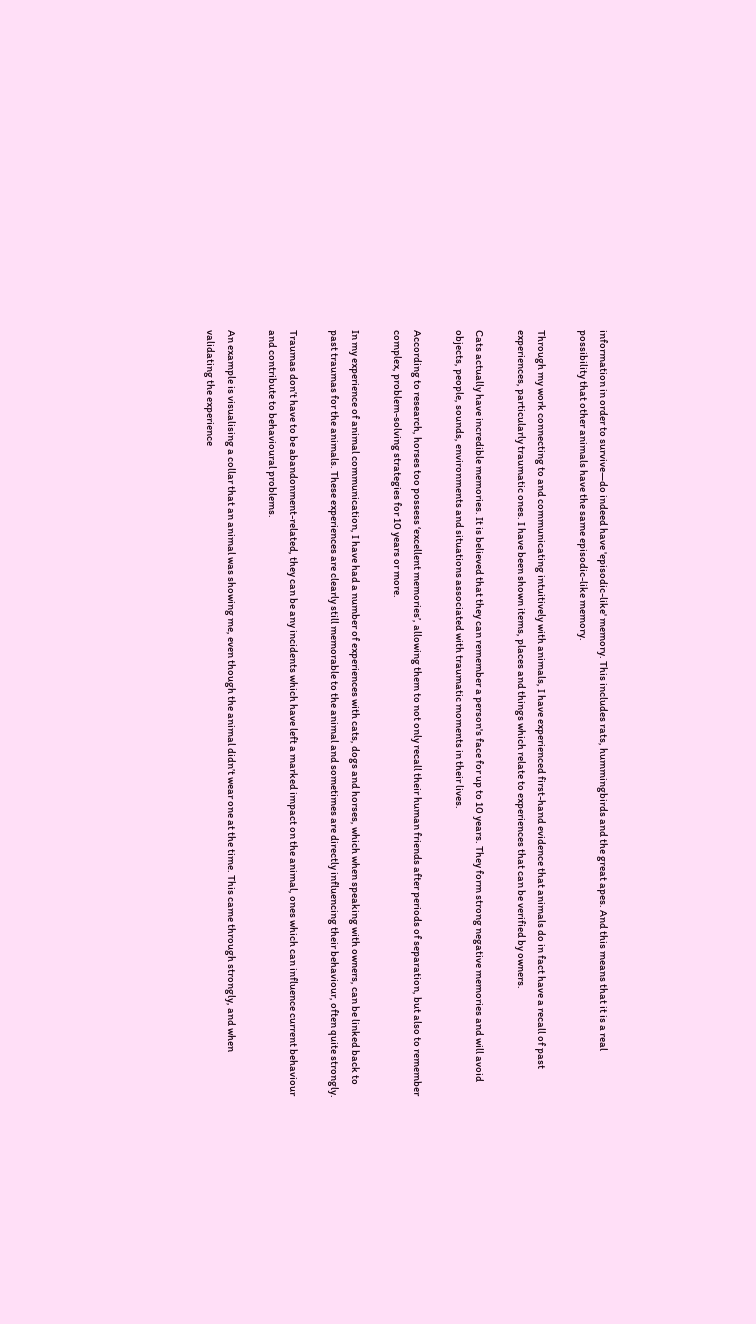information in order to survive—do indeed have 'episodic-like' memory. This includes rats, hummingbirds and the great apes. And this means that it is a real possibility that other animals have the same episodic-like memory.

Through my work connecting to and communicating intuitively with animals, I have experienced first-hand evidence that animals do in fact have a recall of past experiences, particularly traumatic ones. I have been shown items, places and things which relate to experiences that can be verified by owners.

Cats actually have incredible memories. It is believed that they can remember a person's face for up to 10 years. They form strong negative memories and will avoid objects, people, sounds, environments and situations associated with traumatic moments in their lives.

According to research, horses too possess ‘excellent memories’, allowing them to not only recall their human friends after periods of separation, but also to remember complex, problem-solving strategies for 10 years or more.

In my experience of animal communication, I have had a number of experiences with cats, dogs and horses, which when speaking with owners, can be linked back to past traumas for the animals. These experiences are clearly still memorable to the animal and sometimes are directly influencing their behaviour, often quite strongly.

Traumas don’t have to be abandonment-related, they can be any incidents which have left a marked impact on the animal, ones which can influence current behaviour and contribute to behavioural problems.

An example is visualising a collar that an animal was showing me, even though the animal didn’t wear one at the time. This came through strongly, and when validating the experience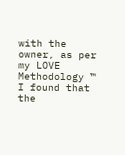with the owner, as per my LOVE Methodology ™ I found that the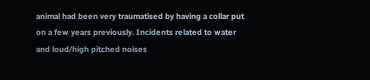animal had been very traumatised by having a collar put on a few years previously. Incidents related to water and loud/high pitched noises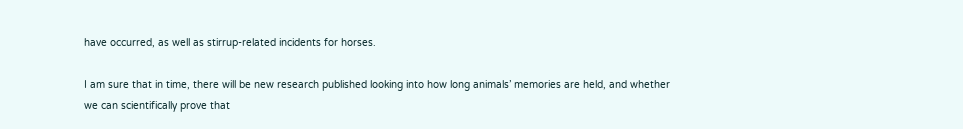have occurred, as well as stirrup-related incidents for horses.

I am sure that in time, there will be new research published looking into how long animals’ memories are held, and whether we can scientifically prove that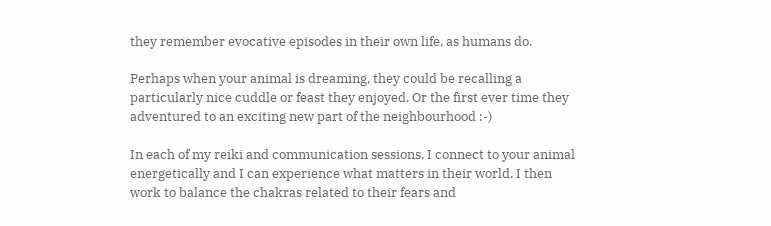they remember evocative episodes in their own life, as humans do.

Perhaps when your animal is dreaming, they could be recalling a particularly nice cuddle or feast they enjoyed. Or the first ever time they adventured to an exciting new part of the neighbourhood :-)

In each of my reiki and communication sessions, I connect to your animal energetically and I can experience what matters in their world. I then work to balance the chakras related to their fears and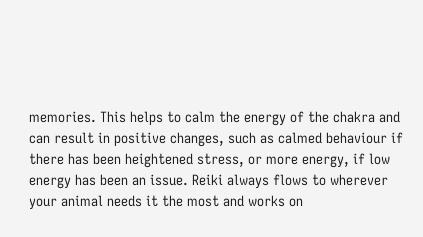memories. This helps to calm the energy of the chakra and can result in positive changes, such as calmed behaviour if there has been heightened stress, or more energy, if low energy has been an issue. Reiki always flows to wherever your animal needs it the most and works on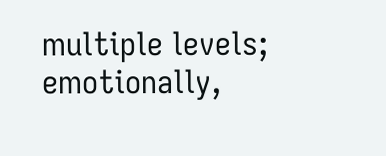multiple levels; emotionally,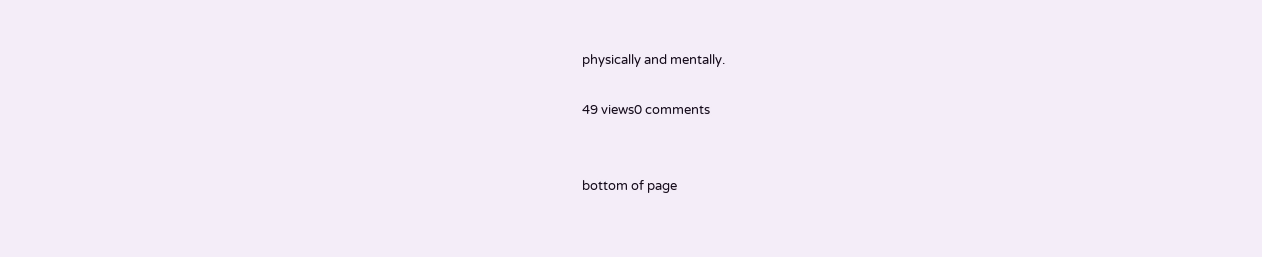physically and mentally.

49 views0 comments


bottom of page